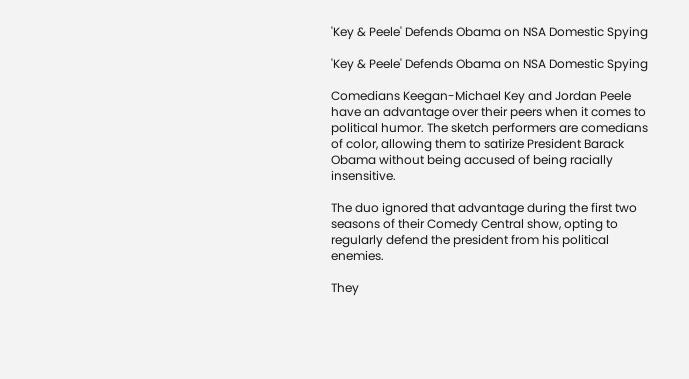'Key & Peele' Defends Obama on NSA Domestic Spying

'Key & Peele' Defends Obama on NSA Domestic Spying

Comedians Keegan-Michael Key and Jordan Peele have an advantage over their peers when it comes to political humor. The sketch performers are comedians of color, allowing them to satirize President Barack Obama without being accused of being racially insensitive.

The duo ignored that advantage during the first two seasons of their Comedy Central show, opting to regularly defend the president from his political enemies.

They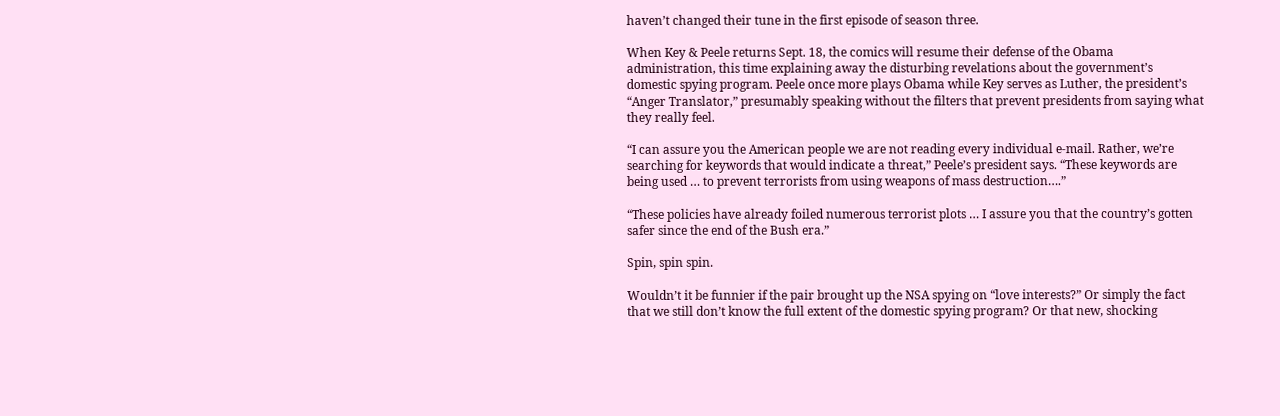haven’t changed their tune in the first episode of season three.

When Key & Peele returns Sept. 18, the comics will resume their defense of the Obama administration, this time explaining away the disturbing revelations about the government’s domestic spying program. Peele once more plays Obama while Key serves as Luther, the president’s “Anger Translator,” presumably speaking without the filters that prevent presidents from saying what they really feel.

“I can assure you the American people we are not reading every individual e-mail. Rather, we’re searching for keywords that would indicate a threat,” Peele’s president says. “These keywords are being used … to prevent terrorists from using weapons of mass destruction….”

“These policies have already foiled numerous terrorist plots … I assure you that the country’s gotten safer since the end of the Bush era.”

Spin, spin spin.

Wouldn’t it be funnier if the pair brought up the NSA spying on “love interests?” Or simply the fact that we still don’t know the full extent of the domestic spying program? Or that new, shocking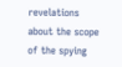revelations about the scope of the spying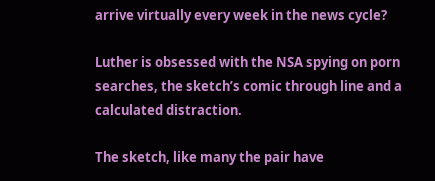arrive virtually every week in the news cycle?

Luther is obsessed with the NSA spying on porn searches, the sketch’s comic through line and a calculated distraction.

The sketch, like many the pair have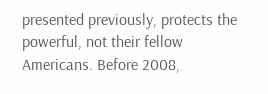presented previously, protects the powerful, not their fellow Americans. Before 2008,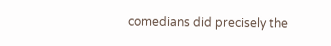comedians did precisely the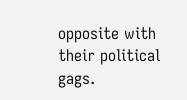opposite with their political gags.